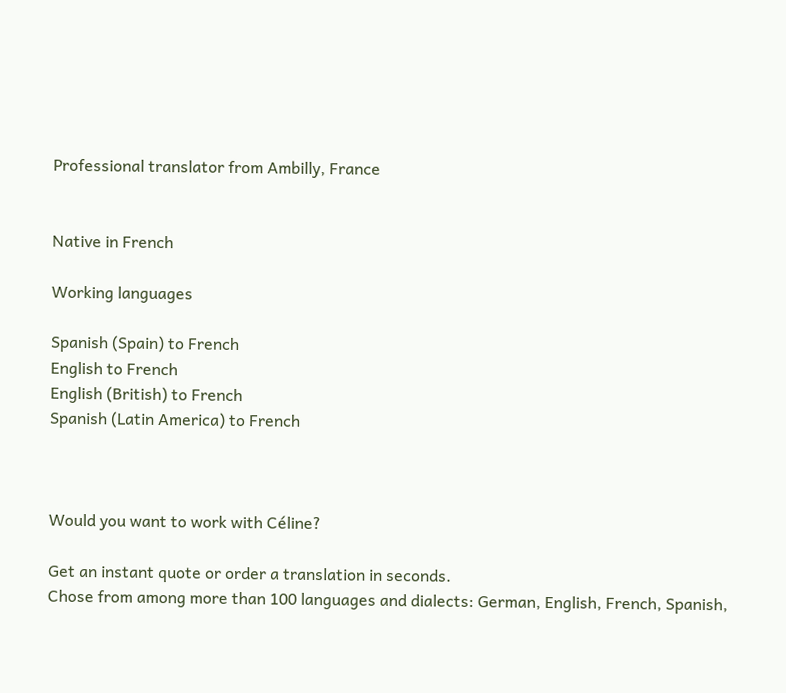Professional translator from Ambilly, France


Native in French

Working languages

Spanish (Spain) to French
English to French
English (British) to French
Spanish (Latin America) to French



Would you want to work with Céline?

Get an instant quote or order a translation in seconds.
Chose from among more than 100 languages and dialects: German, English, French, Spanish,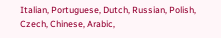Italian, Portuguese, Dutch, Russian, Polish, Czech, Chinese, Arabic,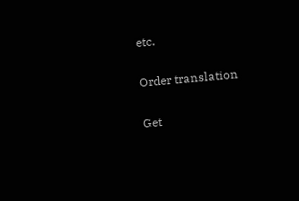etc.

Order translation

Get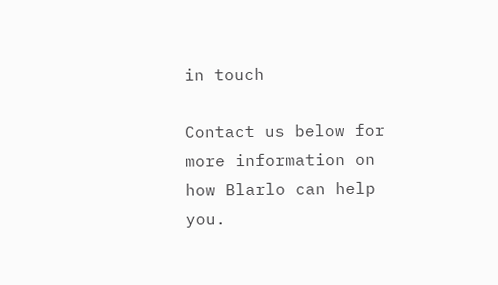in touch

Contact us below for more information on how Blarlo can help you.